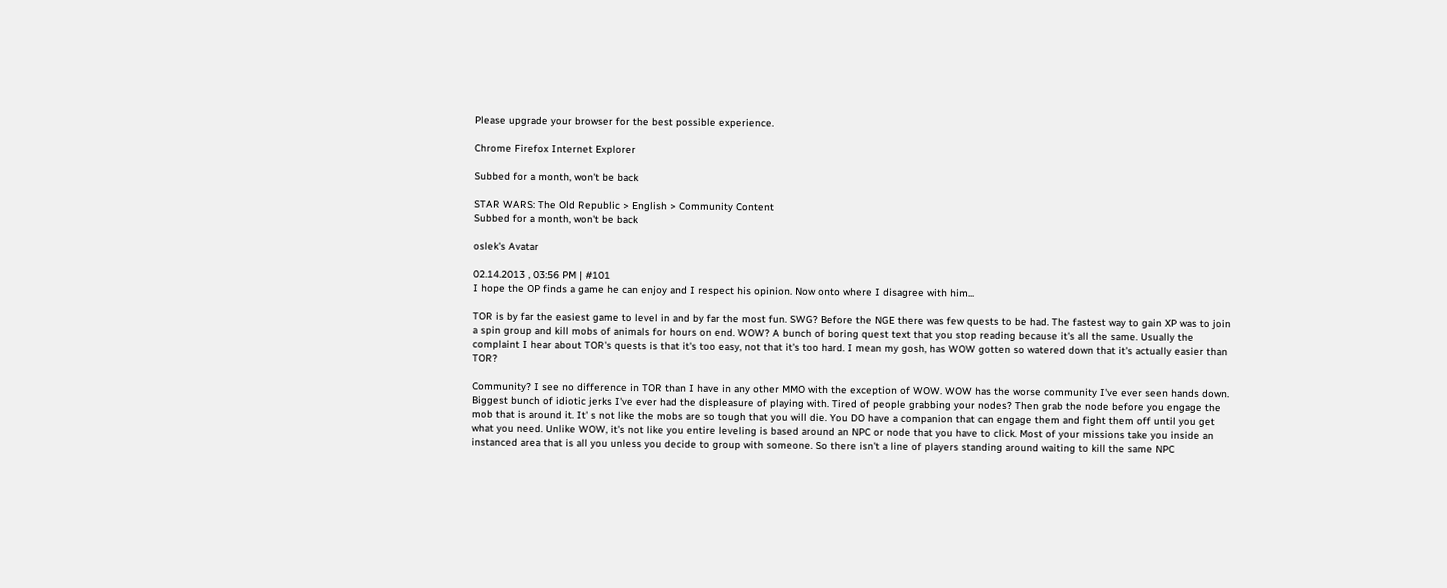Please upgrade your browser for the best possible experience.

Chrome Firefox Internet Explorer

Subbed for a month, won't be back

STAR WARS: The Old Republic > English > Community Content
Subbed for a month, won't be back

oslek's Avatar

02.14.2013 , 03:56 PM | #101
I hope the OP finds a game he can enjoy and I respect his opinion. Now onto where I disagree with him...

TOR is by far the easiest game to level in and by far the most fun. SWG? Before the NGE there was few quests to be had. The fastest way to gain XP was to join a spin group and kill mobs of animals for hours on end. WOW? A bunch of boring quest text that you stop reading because it's all the same. Usually the complaint I hear about TOR's quests is that it's too easy, not that it's too hard. I mean my gosh, has WOW gotten so watered down that it's actually easier than TOR?

Community? I see no difference in TOR than I have in any other MMO with the exception of WOW. WOW has the worse community I've ever seen hands down. Biggest bunch of idiotic jerks I've ever had the displeasure of playing with. Tired of people grabbing your nodes? Then grab the node before you engage the mob that is around it. It' s not like the mobs are so tough that you will die. You DO have a companion that can engage them and fight them off until you get what you need. Unlike WOW, it's not like you entire leveling is based around an NPC or node that you have to click. Most of your missions take you inside an instanced area that is all you unless you decide to group with someone. So there isn't a line of players standing around waiting to kill the same NPC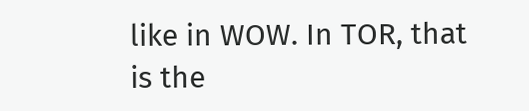like in WOW. In TOR, that is the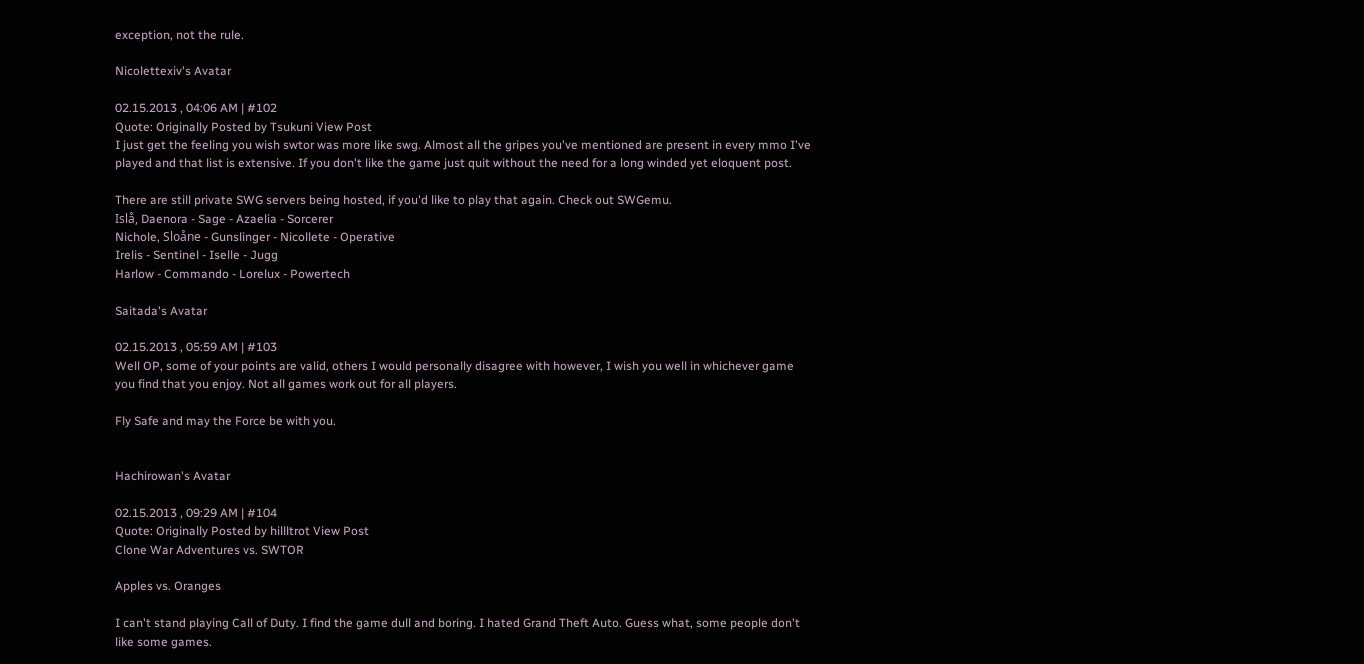exception, not the rule.

Nicolettexiv's Avatar

02.15.2013 , 04:06 AM | #102
Quote: Originally Posted by Tsukuni View Post
I just get the feeling you wish swtor was more like swg. Almost all the gripes you've mentioned are present in every mmo I've played and that list is extensive. If you don't like the game just quit without the need for a long winded yet eloquent post.

There are still private SWG servers being hosted, if you'd like to play that again. Check out SWGemu.
Islå, Daenora - Sage - Azaelia - Sorcerer
Nichole, Sloåne - Gunslinger - Nicollete - Operative
Irelis - Sentinel - Iselle - Jugg
Harlow - Commando - Lorelux - Powertech

Saitada's Avatar

02.15.2013 , 05:59 AM | #103
Well OP, some of your points are valid, others I would personally disagree with however, I wish you well in whichever game you find that you enjoy. Not all games work out for all players.

Fly Safe and may the Force be with you.


Hachirowan's Avatar

02.15.2013 , 09:29 AM | #104
Quote: Originally Posted by hillltrot View Post
Clone War Adventures vs. SWTOR

Apples vs. Oranges

I can't stand playing Call of Duty. I find the game dull and boring. I hated Grand Theft Auto. Guess what, some people don't like some games.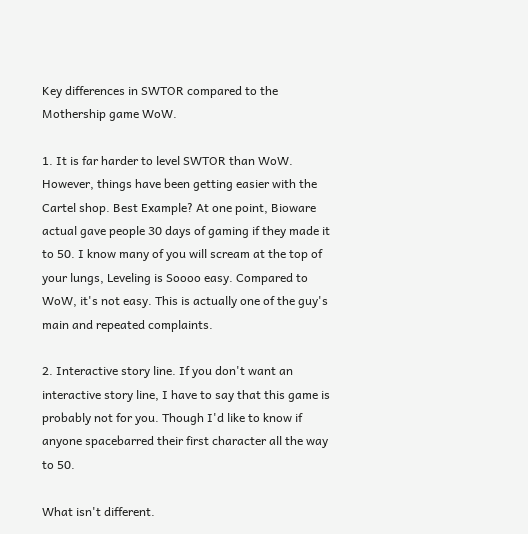Key differences in SWTOR compared to the Mothership game WoW.

1. It is far harder to level SWTOR than WoW. However, things have been getting easier with the Cartel shop. Best Example? At one point, Bioware actual gave people 30 days of gaming if they made it to 50. I know many of you will scream at the top of your lungs, Leveling is Soooo easy. Compared to WoW, it's not easy. This is actually one of the guy's main and repeated complaints.

2. Interactive story line. If you don't want an interactive story line, I have to say that this game is probably not for you. Though I'd like to know if anyone spacebarred their first character all the way to 50.

What isn't different.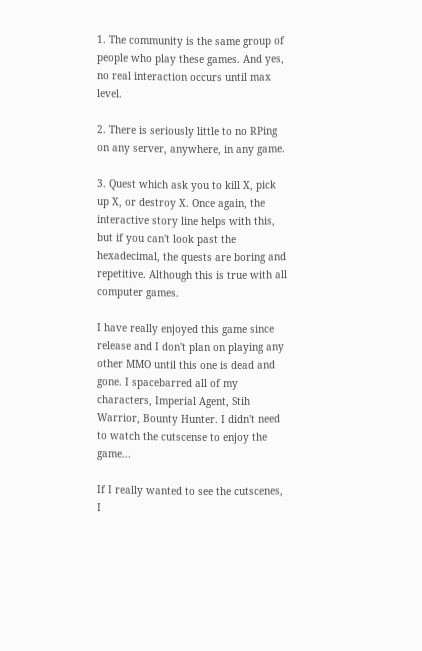1. The community is the same group of people who play these games. And yes, no real interaction occurs until max level.

2. There is seriously little to no RPing on any server, anywhere, in any game.

3. Quest which ask you to kill X, pick up X, or destroy X. Once again, the interactive story line helps with this, but if you can't look past the hexadecimal, the quests are boring and repetitive. Although this is true with all computer games.

I have really enjoyed this game since release and I don't plan on playing any other MMO until this one is dead and gone. I spacebarred all of my characters, Imperial Agent, Stih Warrior, Bounty Hunter. I didn't need to watch the cutscense to enjoy the game...

If I really wanted to see the cutscenes, I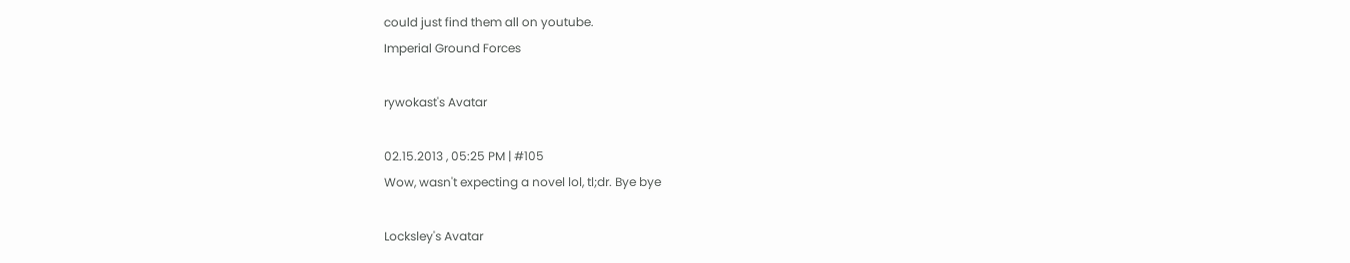could just find them all on youtube.
Imperial Ground Forces

rywokast's Avatar

02.15.2013 , 05:25 PM | #105
Wow, wasn't expecting a novel lol, tl;dr. Bye bye

Locksley's Avatar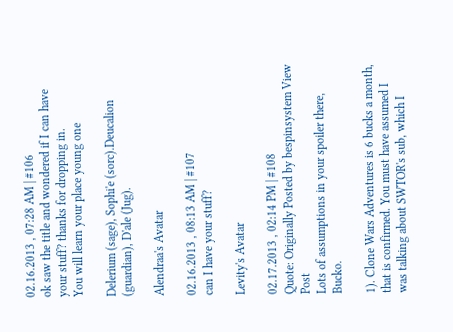02.16.2013 , 07:28 AM | #106
ok saw the title and wondered if I can have your stuff? thanks for dropping in.
You will learn your place young one

Delerium (sage), Sophi'e (sorc).Deucalion (guardian), D'ale (Jug).

Alendraa's Avatar

02.16.2013 , 08:13 AM | #107
can I have your stuff?

Levity's Avatar

02.17.2013 , 02:14 PM | #108
Quote: Originally Posted by bespinsystem View Post
Lots of assumptions in your spoiler there, Bucko.

1). Clone Wars Adventures is 6 bucks a month, that is confirmed. You must have assumed I was talking about SWTOR's sub, which I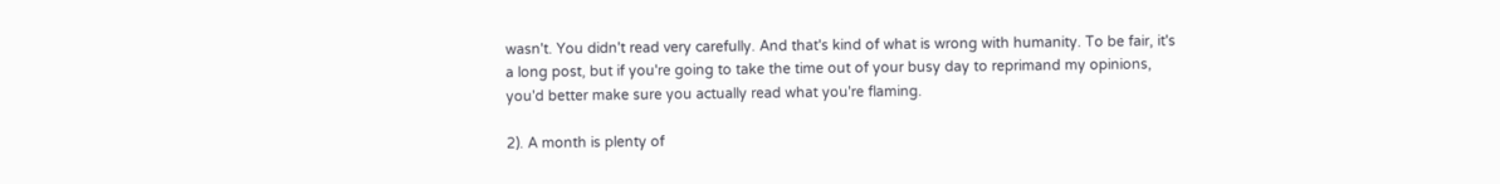wasn't. You didn't read very carefully. And that's kind of what is wrong with humanity. To be fair, it's a long post, but if you're going to take the time out of your busy day to reprimand my opinions, you'd better make sure you actually read what you're flaming.

2). A month is plenty of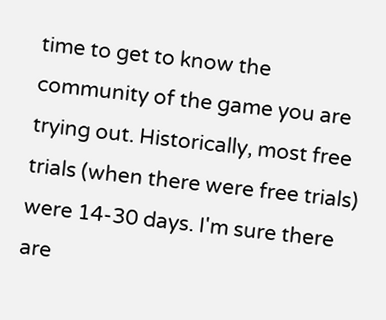time to get to know the community of the game you are trying out. Historically, most free trials (when there were free trials) were 14-30 days. I'm sure there are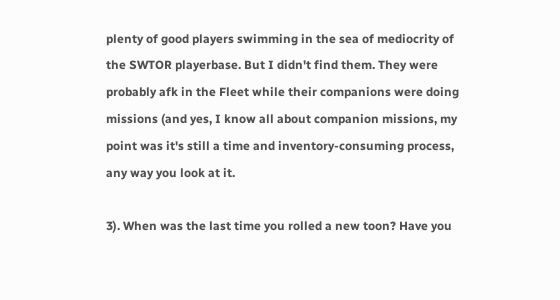plenty of good players swimming in the sea of mediocrity of the SWTOR playerbase. But I didn't find them. They were probably afk in the Fleet while their companions were doing missions (and yes, I know all about companion missions, my point was it's still a time and inventory-consuming process, any way you look at it.

3). When was the last time you rolled a new toon? Have you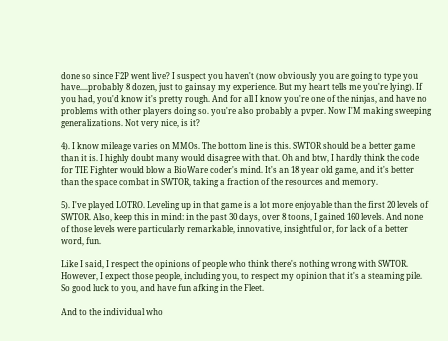done so since F2P went live? I suspect you haven't (now obviously you are going to type you have....probably 8 dozen, just to gainsay my experience. But my heart tells me you're lying). If you had, you'd know it's pretty rough. And for all I know you're one of the ninjas, and have no problems with other players doing so. you're also probably a pvper. Now I'M making sweeping generalizations. Not very nice, is it?

4). I know mileage varies on MMOs. The bottom line is this. SWTOR should be a better game than it is. I highly doubt many would disagree with that. Oh and btw, I hardly think the code for TIE Fighter would blow a BioWare coder's mind. It's an 18 year old game, and it's better than the space combat in SWTOR, taking a fraction of the resources and memory.

5). I've played LOTRO. Leveling up in that game is a lot more enjoyable than the first 20 levels of SWTOR. Also, keep this in mind: in the past 30 days, over 8 toons, I gained 160 levels. And none of those levels were particularly remarkable, innovative, insightful or, for lack of a better word, fun.

Like I said, I respect the opinions of people who think there's nothing wrong with SWTOR. However, I expect those people, including you, to respect my opinion that it's a steaming pile. So good luck to you, and have fun afking in the Fleet.

And to the individual who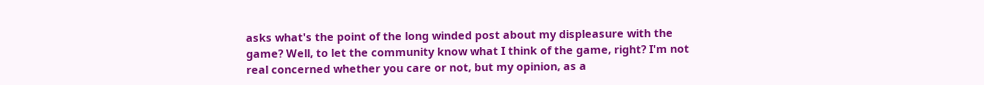asks what's the point of the long winded post about my displeasure with the game? Well, to let the community know what I think of the game, right? I'm not real concerned whether you care or not, but my opinion, as a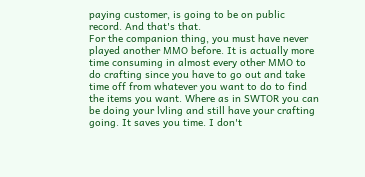paying customer, is going to be on public record. And that's that.
For the companion thing, you must have never played another MMO before. It is actually more time consuming in almost every other MMO to do crafting since you have to go out and take time off from whatever you want to do to find the items you want. Where as in SWTOR you can be doing your lvling and still have your crafting going. It saves you time. I don't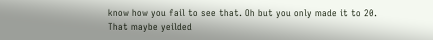know how you fail to see that. Oh but you only made it to 20. That maybe yeilded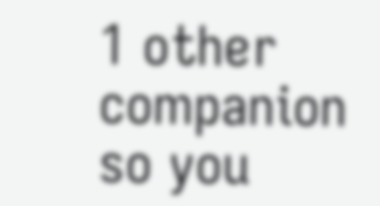1 other companion so you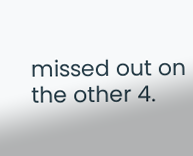missed out on the other 4.